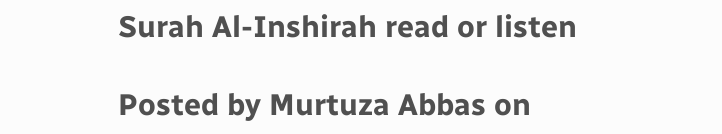Surah Al-Inshirah read or listen

Posted by Murtuza Abbas on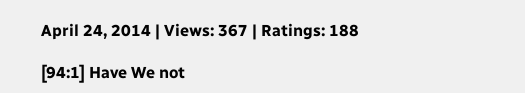April 24, 2014 | Views: 367 | Ratings: 188

[94:1] Have We not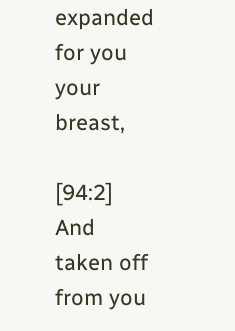expanded for you your breast,

[94:2] And taken off from you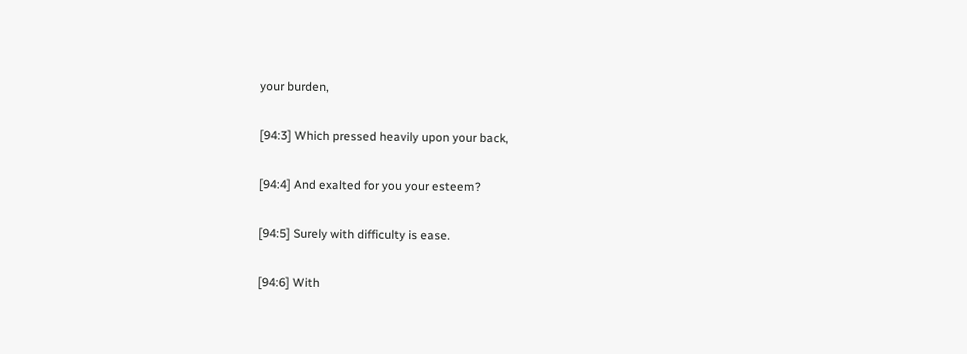your burden,

[94:3] Which pressed heavily upon your back,

[94:4] And exalted for you your esteem?

[94:5] Surely with difficulty is ease.

[94:6] With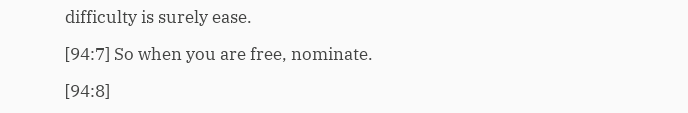difficulty is surely ease.

[94:7] So when you are free, nominate.

[94:8]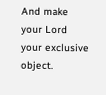And make your Lord your exclusive object.